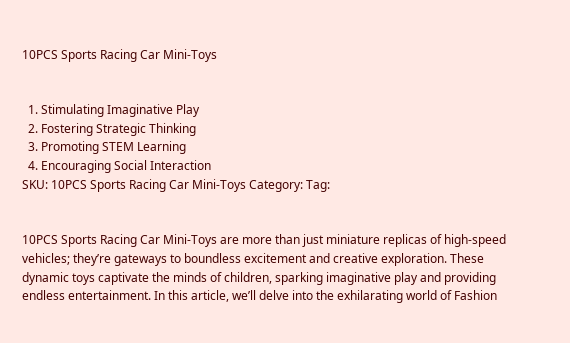10PCS Sports Racing Car Mini-Toys


  1. Stimulating Imaginative Play
  2. Fostering Strategic Thinking
  3. Promoting STEM Learning
  4. Encouraging Social Interaction
SKU: 10PCS Sports Racing Car Mini-Toys Category: Tag:


10PCS Sports Racing Car Mini-Toys are more than just miniature replicas of high-speed vehicles; they’re gateways to boundless excitement and creative exploration. These dynamic toys captivate the minds of children, sparking imaginative play and providing endless entertainment. In this article, we’ll delve into the exhilarating world of Fashion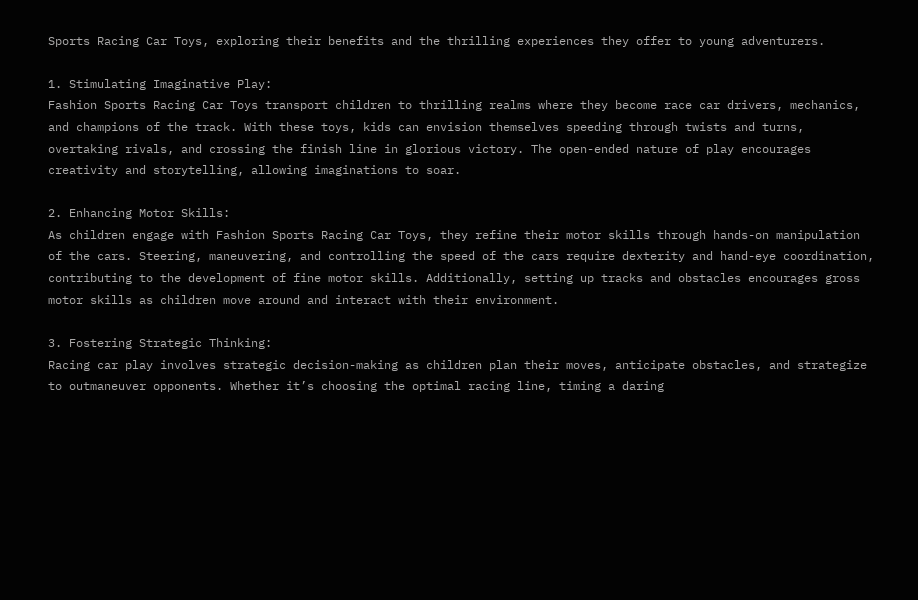Sports Racing Car Toys, exploring their benefits and the thrilling experiences they offer to young adventurers.

1. Stimulating Imaginative Play:
Fashion Sports Racing Car Toys transport children to thrilling realms where they become race car drivers, mechanics, and champions of the track. With these toys, kids can envision themselves speeding through twists and turns, overtaking rivals, and crossing the finish line in glorious victory. The open-ended nature of play encourages creativity and storytelling, allowing imaginations to soar.

2. Enhancing Motor Skills:
As children engage with Fashion Sports Racing Car Toys, they refine their motor skills through hands-on manipulation of the cars. Steering, maneuvering, and controlling the speed of the cars require dexterity and hand-eye coordination, contributing to the development of fine motor skills. Additionally, setting up tracks and obstacles encourages gross motor skills as children move around and interact with their environment.

3. Fostering Strategic Thinking:
Racing car play involves strategic decision-making as children plan their moves, anticipate obstacles, and strategize to outmaneuver opponents. Whether it’s choosing the optimal racing line, timing a daring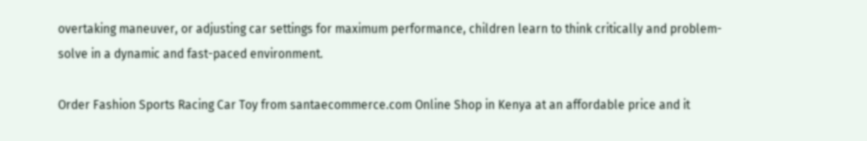overtaking maneuver, or adjusting car settings for maximum performance, children learn to think critically and problem-solve in a dynamic and fast-paced environment.

Order Fashion Sports Racing Car Toy from santaecommerce.com Online Shop in Kenya at an affordable price and it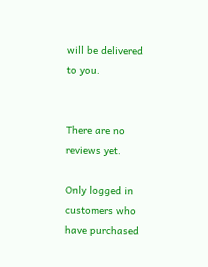will be delivered to you.


There are no reviews yet.

Only logged in customers who have purchased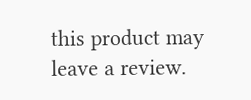this product may leave a review.